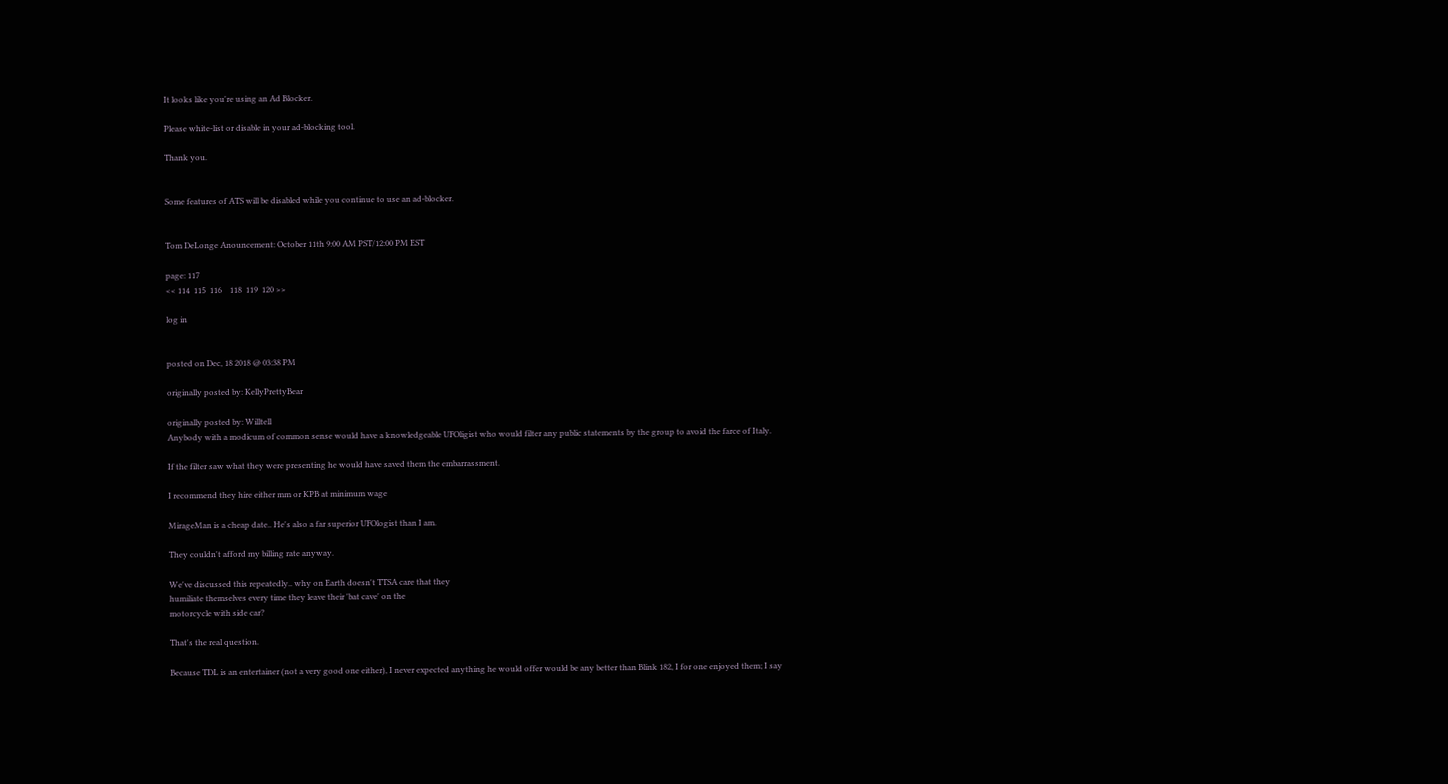It looks like you're using an Ad Blocker.

Please white-list or disable in your ad-blocking tool.

Thank you.


Some features of ATS will be disabled while you continue to use an ad-blocker.


Tom DeLonge Anouncement: October 11th 9:00 AM PST/12:00 PM EST

page: 117
<< 114  115  116    118  119  120 >>

log in


posted on Dec, 18 2018 @ 03:38 PM

originally posted by: KellyPrettyBear

originally posted by: Willtell
Anybody with a modicum of common sense would have a knowledgeable UFOligist who would filter any public statements by the group to avoid the farce of Italy.

If the filter saw what they were presenting he would have saved them the embarrassment.

I recommend they hire either mm or KPB at minimum wage

MirageMan is a cheap date.. He's also a far superior UFOlogist than I am.

They couldn't afford my billing rate anyway.

We've discussed this repeatedly.. why on Earth doesn't TTSA care that they
humiliate themselves every time they leave their 'bat cave' on the
motorcycle with side car?

That's the real question.

Because TDL is an entertainer (not a very good one either), I never expected anything he would offer would be any better than Blink 182, I for one enjoyed them; I say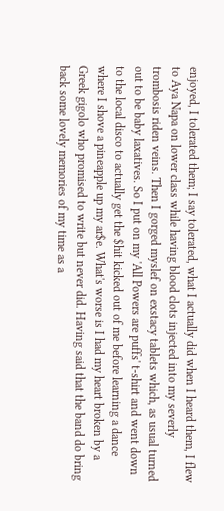enjoyed, I tolerated them; I say tolerated, what I actually did when I heard them, I flew to Aya Napa on lower class while having blood clots injected into my severly trombosis riden veins. Then I gorged myslef on exstacy tablets which, as usual turned out to be baby laxatives. So I put on my 'All Powers are puffs' t-shirt and went down to the local disco to actually get the $hit kicked out of me before learning a dance where I shove a pineapple up my ar$e. What's worse is I had my heart broken by a Greek gigolo who promised to write but never did. Having said that the band do bring back some lovely memories of my time as a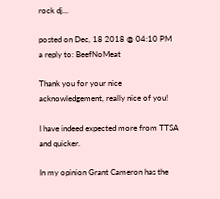rock dj...

posted on Dec, 18 2018 @ 04:10 PM
a reply to: BeefNoMeat

Thank you for your nice acknowledgement, really nice of you!

I have indeed expected more from TTSA and quicker.

In my opinion Grant Cameron has the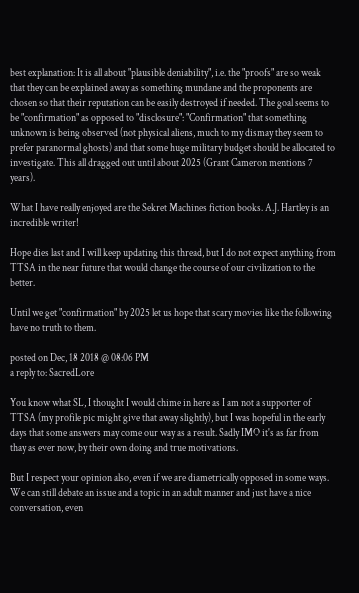best explanation: It is all about "plausible deniability", i.e. the "proofs" are so weak that they can be explained away as something mundane and the proponents are chosen so that their reputation can be easily destroyed if needed. The goal seems to be "confirmation" as opposed to "disclosure": "Confirmation" that something unknown is being observed (not physical aliens, much to my dismay they seem to prefer paranormal ghosts) and that some huge military budget should be allocated to investigate. This all dragged out until about 2025 (Grant Cameron mentions 7 years).

What I have really enjoyed are the Sekret Machines fiction books. A.J. Hartley is an incredible writer!

Hope dies last and I will keep updating this thread, but I do not expect anything from TTSA in the near future that would change the course of our civilization to the better.

Until we get "confirmation" by 2025 let us hope that scary movies like the following have no truth to them.

posted on Dec, 18 2018 @ 08:06 PM
a reply to: SacredLore

You know what SL, I thought I would chime in here as I am not a supporter of TTSA (my profile pic might give that away slightly), but I was hopeful in the early days that some answers may come our way as a result. Sadly IMO it's as far from thay as ever now, by their own doing and true motivations.

But I respect your opinion also, even if we are diametrically opposed in some ways. We can still debate an issue and a topic in an adult manner and just have a nice conversation, even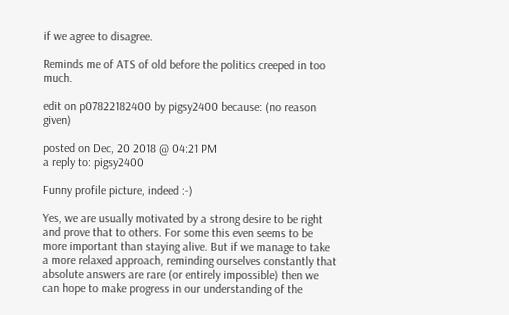if we agree to disagree.

Reminds me of ATS of old before the politics creeped in too much.

edit on p07822182400 by pigsy2400 because: (no reason given)

posted on Dec, 20 2018 @ 04:21 PM
a reply to: pigsy2400

Funny profile picture, indeed :-)

Yes, we are usually motivated by a strong desire to be right and prove that to others. For some this even seems to be more important than staying alive. But if we manage to take a more relaxed approach, reminding ourselves constantly that absolute answers are rare (or entirely impossible) then we can hope to make progress in our understanding of the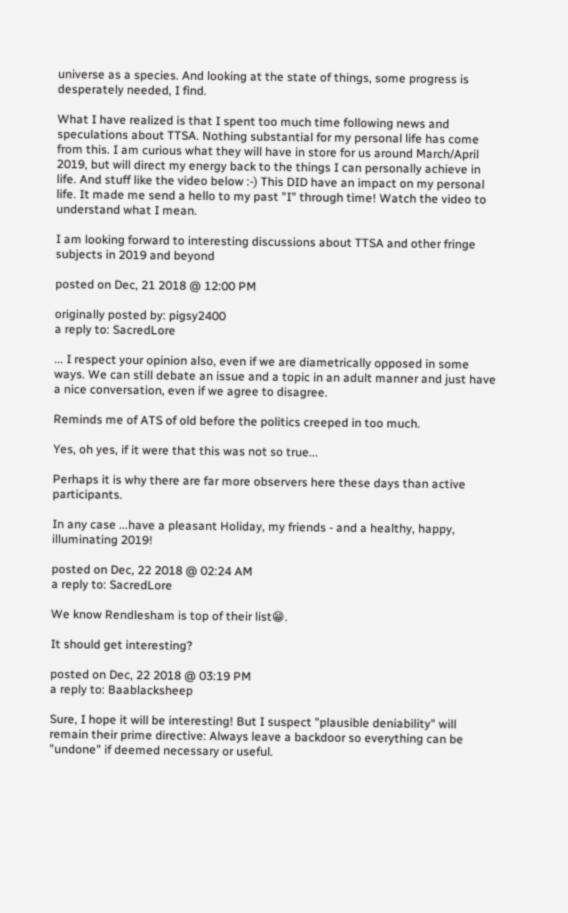universe as a species. And looking at the state of things, some progress is desperately needed, I find.

What I have realized is that I spent too much time following news and speculations about TTSA. Nothing substantial for my personal life has come from this. I am curious what they will have in store for us around March/April 2019, but will direct my energy back to the things I can personally achieve in life. And stuff like the video below :-) This DID have an impact on my personal life. It made me send a hello to my past "I" through time! Watch the video to understand what I mean.

I am looking forward to interesting discussions about TTSA and other fringe subjects in 2019 and beyond

posted on Dec, 21 2018 @ 12:00 PM

originally posted by: pigsy2400
a reply to: SacredLore

... I respect your opinion also, even if we are diametrically opposed in some ways. We can still debate an issue and a topic in an adult manner and just have a nice conversation, even if we agree to disagree.

Reminds me of ATS of old before the politics creeped in too much.

Yes, oh yes, if it were that this was not so true...

Perhaps it is why there are far more observers here these days than active participants.

In any case ...have a pleasant Holiday, my friends - and a healthy, happy, illuminating 2019!

posted on Dec, 22 2018 @ 02:24 AM
a reply to: SacredLore

We know Rendlesham is top of their list😁.

It should get interesting?

posted on Dec, 22 2018 @ 03:19 PM
a reply to: Baablacksheep

Sure, I hope it will be interesting! But I suspect "plausible deniability" will remain their prime directive: Always leave a backdoor so everything can be "undone" if deemed necessary or useful.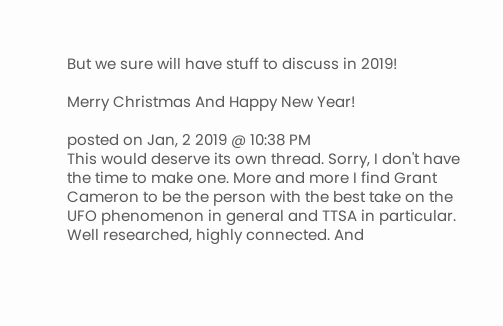But we sure will have stuff to discuss in 2019!

Merry Christmas And Happy New Year!

posted on Jan, 2 2019 @ 10:38 PM
This would deserve its own thread. Sorry, I don't have the time to make one. More and more I find Grant Cameron to be the person with the best take on the UFO phenomenon in general and TTSA in particular. Well researched, highly connected. And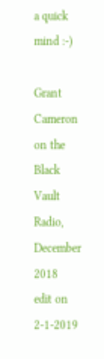a quick mind :-)

Grant Cameron on the Black Vault Radio, December 2018
edit on 2-1-2019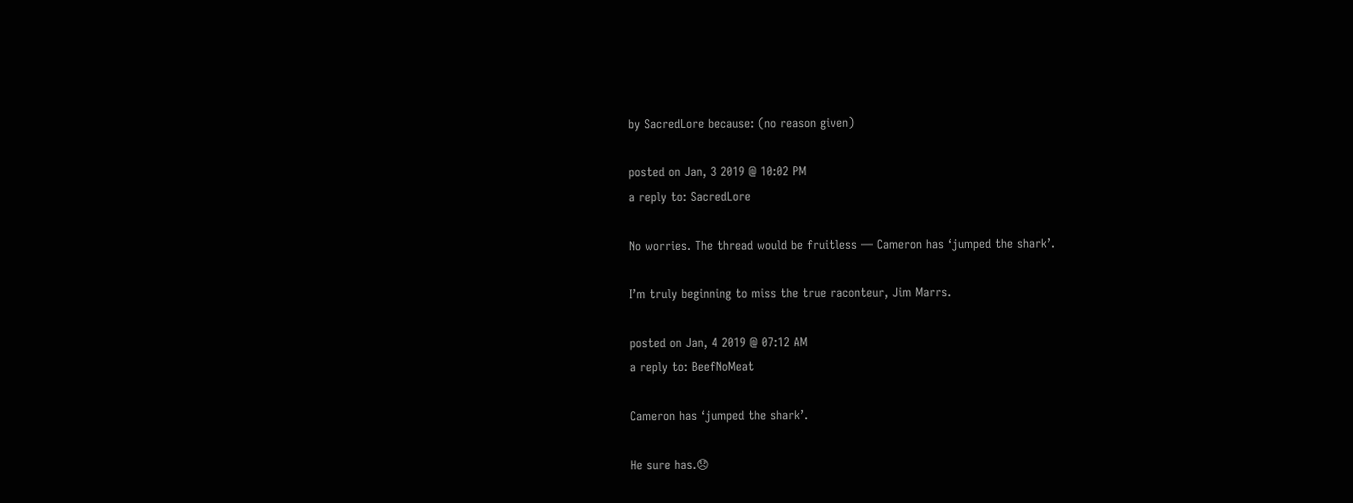by SacredLore because: (no reason given)

posted on Jan, 3 2019 @ 10:02 PM
a reply to: SacredLore

No worries. The thread would be fruitless — Cameron has ‘jumped the shark’.

I’m truly beginning to miss the true raconteur, Jim Marrs.

posted on Jan, 4 2019 @ 07:12 AM
a reply to: BeefNoMeat

Cameron has ‘jumped the shark’.

He sure has.😞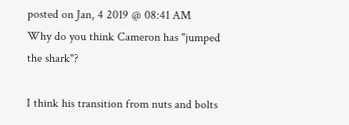posted on Jan, 4 2019 @ 08:41 AM
Why do you think Cameron has "jumped the shark"?

I think his transition from nuts and bolts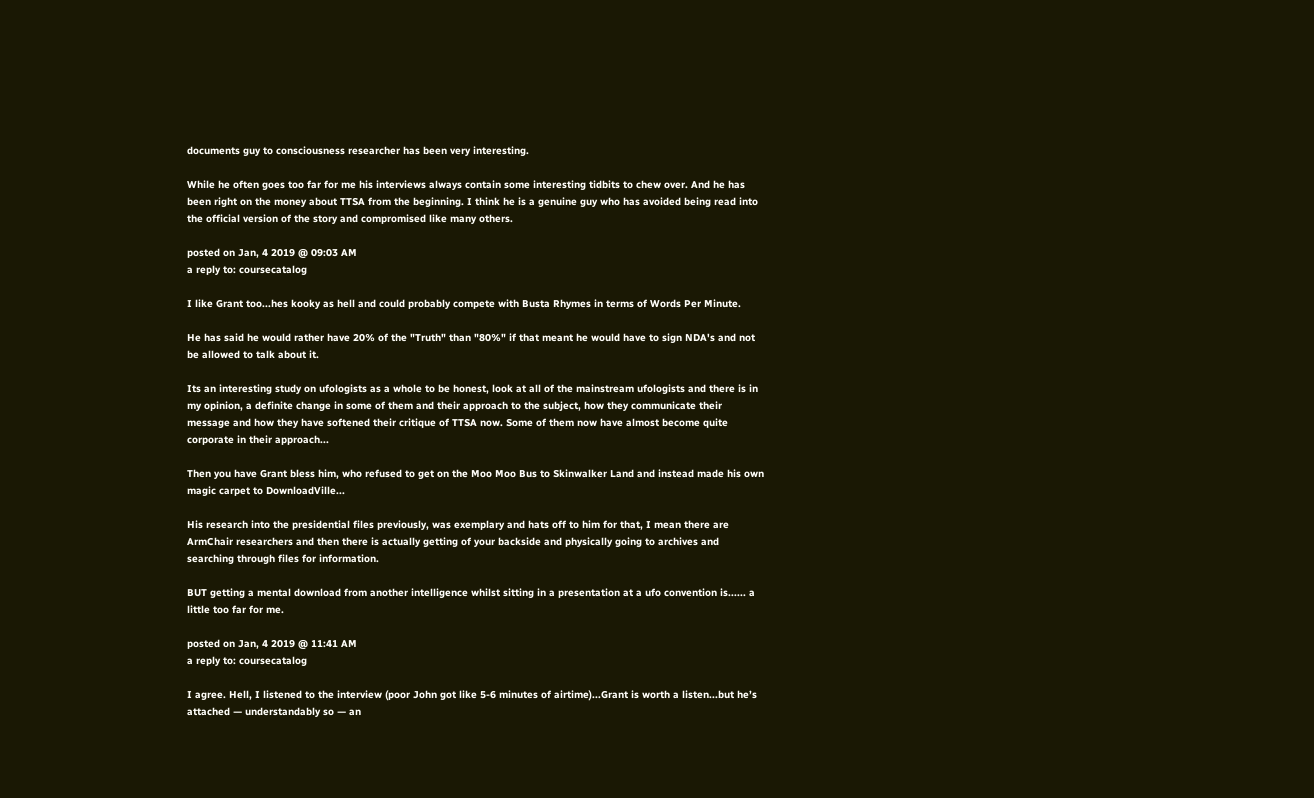documents guy to consciousness researcher has been very interesting.

While he often goes too far for me his interviews always contain some interesting tidbits to chew over. And he has been right on the money about TTSA from the beginning. I think he is a genuine guy who has avoided being read into the official version of the story and compromised like many others.

posted on Jan, 4 2019 @ 09:03 AM
a reply to: coursecatalog

I like Grant too...hes kooky as hell and could probably compete with Busta Rhymes in terms of Words Per Minute.

He has said he would rather have 20% of the "Truth" than "80%" if that meant he would have to sign NDA's and not be allowed to talk about it.

Its an interesting study on ufologists as a whole to be honest, look at all of the mainstream ufologists and there is in my opinion, a definite change in some of them and their approach to the subject, how they communicate their message and how they have softened their critique of TTSA now. Some of them now have almost become quite corporate in their approach...

Then you have Grant bless him, who refused to get on the Moo Moo Bus to Skinwalker Land and instead made his own magic carpet to DownloadVille...

His research into the presidential files previously, was exemplary and hats off to him for that, I mean there are ArmChair researchers and then there is actually getting of your backside and physically going to archives and searching through files for information.

BUT getting a mental download from another intelligence whilst sitting in a presentation at a ufo convention is...... a little too far for me.

posted on Jan, 4 2019 @ 11:41 AM
a reply to: coursecatalog

I agree. Hell, I listened to the interview (poor John got like 5-6 minutes of airtime)...Grant is worth a listen...but he’s attached — understandably so — an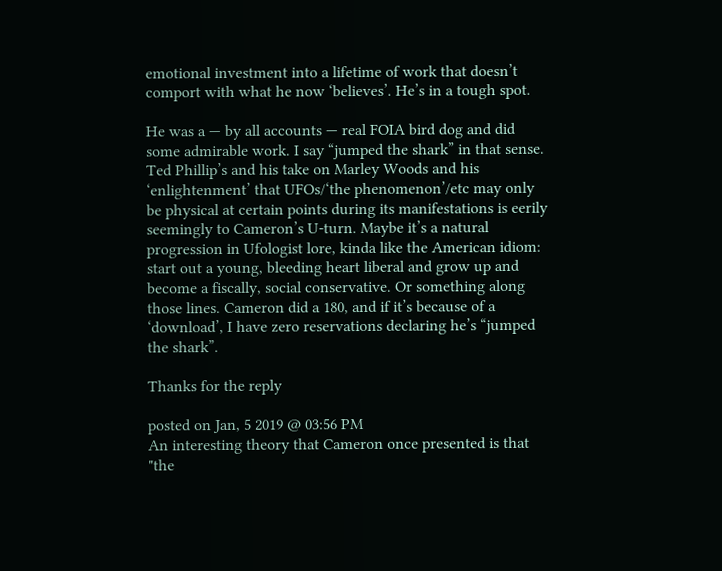emotional investment into a lifetime of work that doesn’t comport with what he now ‘believes’. He’s in a tough spot.

He was a — by all accounts — real FOIA bird dog and did some admirable work. I say “jumped the shark” in that sense. Ted Phillip’s and his take on Marley Woods and his ‘enlightenment’ that UFOs/‘the phenomenon’/etc may only be physical at certain points during its manifestations is eerily seemingly to Cameron’s U-turn. Maybe it’s a natural progression in Ufologist lore, kinda like the American idiom: start out a young, bleeding heart liberal and grow up and become a fiscally, social conservative. Or something along those lines. Cameron did a 180, and if it’s because of a ‘download’, I have zero reservations declaring he’s “jumped the shark”.

Thanks for the reply

posted on Jan, 5 2019 @ 03:56 PM
An interesting theory that Cameron once presented is that "the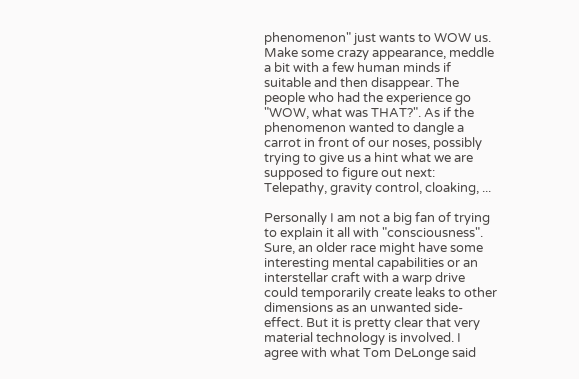phenomenon" just wants to WOW us. Make some crazy appearance, meddle a bit with a few human minds if suitable and then disappear. The people who had the experience go "WOW, what was THAT?". As if the phenomenon wanted to dangle a carrot in front of our noses, possibly trying to give us a hint what we are supposed to figure out next: Telepathy, gravity control, cloaking, ...

Personally I am not a big fan of trying to explain it all with "consciousness". Sure, an older race might have some interesting mental capabilities or an interstellar craft with a warp drive could temporarily create leaks to other dimensions as an unwanted side-effect. But it is pretty clear that very material technology is involved. I agree with what Tom DeLonge said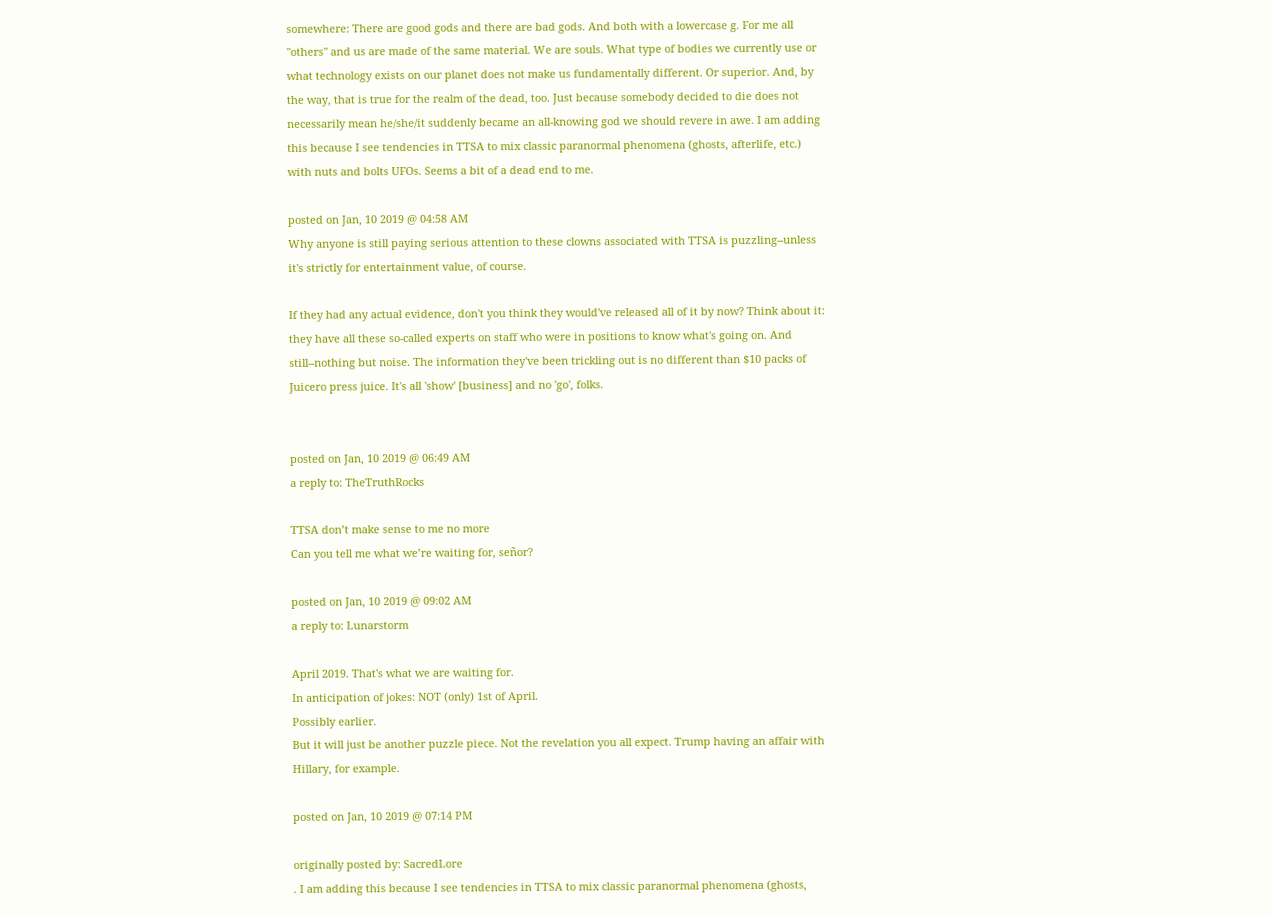somewhere: There are good gods and there are bad gods. And both with a lowercase g. For me all "others" and us are made of the same material. We are souls. What type of bodies we currently use or what technology exists on our planet does not make us fundamentally different. Or superior. And, by the way, that is true for the realm of the dead, too. Just because somebody decided to die does not necessarily mean he/she/it suddenly became an all-knowing god we should revere in awe. I am adding this because I see tendencies in TTSA to mix classic paranormal phenomena (ghosts, afterlife, etc.) with nuts and bolts UFOs. Seems a bit of a dead end to me.

posted on Jan, 10 2019 @ 04:58 AM
Why anyone is still paying serious attention to these clowns associated with TTSA is puzzling--unless it's strictly for entertainment value, of course.

If they had any actual evidence, don't you think they would've released all of it by now? Think about it: they have all these so-called experts on staff who were in positions to know what's going on. And still--nothing but noise. The information they've been trickling out is no different than $10 packs of Juicero press juice. It's all 'show' [business] and no 'go', folks.


posted on Jan, 10 2019 @ 06:49 AM
a reply to: TheTruthRocks

TTSA don’t make sense to me no more
Can you tell me what we’re waiting for, señor?

posted on Jan, 10 2019 @ 09:02 AM
a reply to: Lunarstorm

April 2019. That's what we are waiting for.
In anticipation of jokes: NOT (only) 1st of April.
Possibly earlier.
But it will just be another puzzle piece. Not the revelation you all expect. Trump having an affair with Hillary, for example.

posted on Jan, 10 2019 @ 07:14 PM

originally posted by: SacredLore
. I am adding this because I see tendencies in TTSA to mix classic paranormal phenomena (ghosts,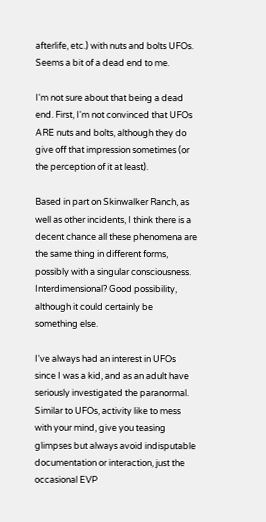afterlife, etc.) with nuts and bolts UFOs. Seems a bit of a dead end to me.

I'm not sure about that being a dead end. First, I'm not convinced that UFOs ARE nuts and bolts, although they do give off that impression sometimes (or the perception of it at least).

Based in part on Skinwalker Ranch, as well as other incidents, I think there is a decent chance all these phenomena are the same thing in different forms, possibly with a singular consciousness. Interdimensional? Good possibility, although it could certainly be something else.

I've always had an interest in UFOs since I was a kid, and as an adult have seriously investigated the paranormal. Similar to UFOs, activity like to mess with your mind, give you teasing glimpses but always avoid indisputable documentation or interaction, just the occasional EVP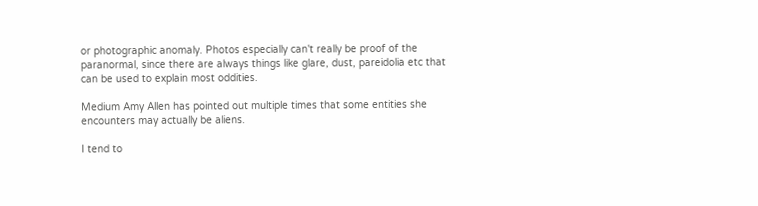or photographic anomaly. Photos especially can't really be proof of the paranormal, since there are always things like glare, dust, pareidolia etc that can be used to explain most oddities.

Medium Amy Allen has pointed out multiple times that some entities she encounters may actually be aliens.

I tend to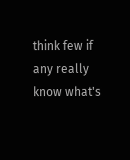think few if any really know what's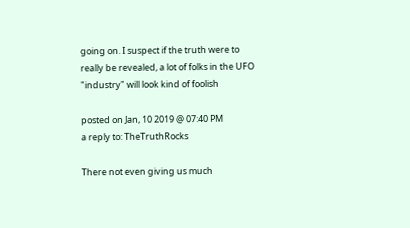going on. I suspect if the truth were to really be revealed, a lot of folks in the UFO "industry" will look kind of foolish

posted on Jan, 10 2019 @ 07:40 PM
a reply to: TheTruthRocks

There not even giving us much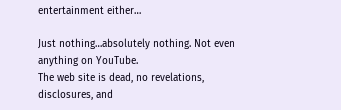entertainment either…

Just nothing…absolutely nothing. Not even anything on YouTube.
The web site is dead, no revelations, disclosures, and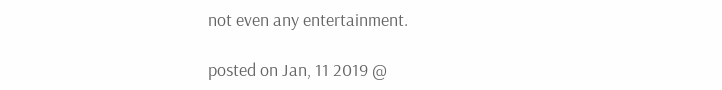not even any entertainment.

posted on Jan, 11 2019 @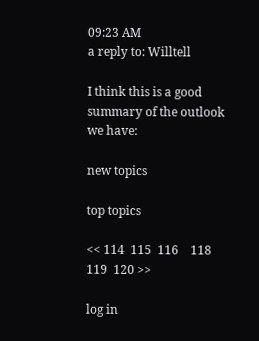09:23 AM
a reply to: Willtell

I think this is a good summary of the outlook we have:

new topics

top topics

<< 114  115  116    118  119  120 >>

log in